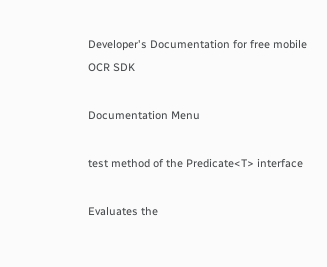Developer's Documentation for free mobile OCR SDK

Documentation Menu

test method of the Predicate<T> interface

Evaluates the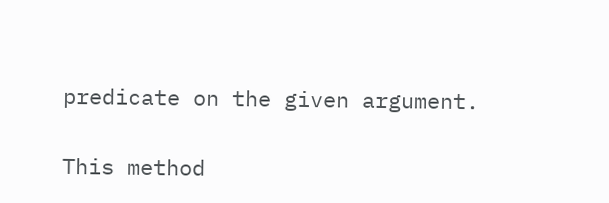predicate on the given argument.

This method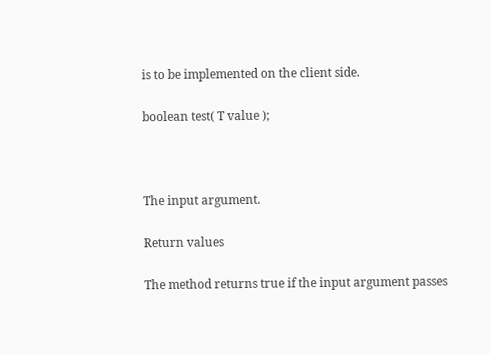is to be implemented on the client side.

boolean test( T value );



The input argument.

Return values

The method returns true if the input argument passes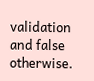validation and false otherwise.